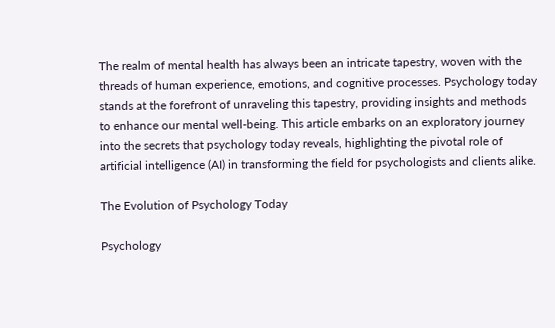The realm of mental health has always been an intricate tapestry, woven with the threads of human experience, emotions, and cognitive processes. Psychology today stands at the forefront of unraveling this tapestry, providing insights and methods to enhance our mental well-being. This article embarks on an exploratory journey into the secrets that psychology today reveals, highlighting the pivotal role of artificial intelligence (AI) in transforming the field for psychologists and clients alike.

The Evolution of Psychology Today

Psychology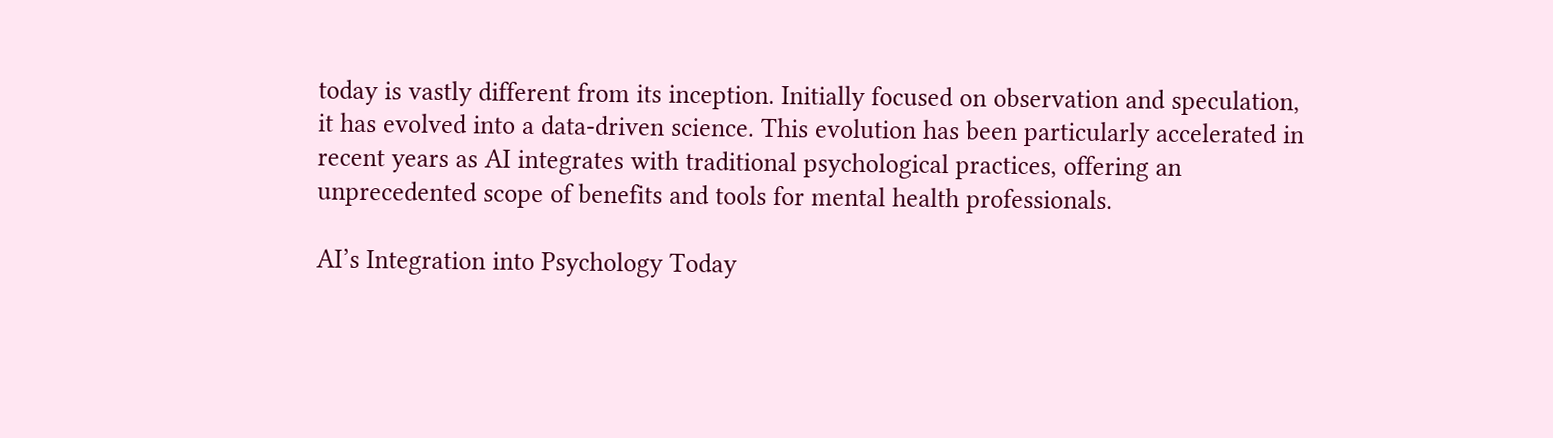today is vastly different from its inception. Initially focused on observation and speculation, it has evolved into a data-driven science. This evolution has been particularly accelerated in recent years as AI integrates with traditional psychological practices, offering an unprecedented scope of benefits and tools for mental health professionals.

AI’s Integration into Psychology Today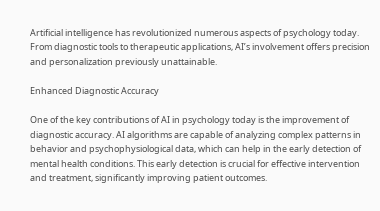Artificial intelligence has revolutionized numerous aspects of psychology today. From diagnostic tools to therapeutic applications, AI’s involvement offers precision and personalization previously unattainable.

Enhanced Diagnostic Accuracy

One of the key contributions of AI in psychology today is the improvement of diagnostic accuracy. AI algorithms are capable of analyzing complex patterns in behavior and psychophysiological data, which can help in the early detection of mental health conditions. This early detection is crucial for effective intervention and treatment, significantly improving patient outcomes.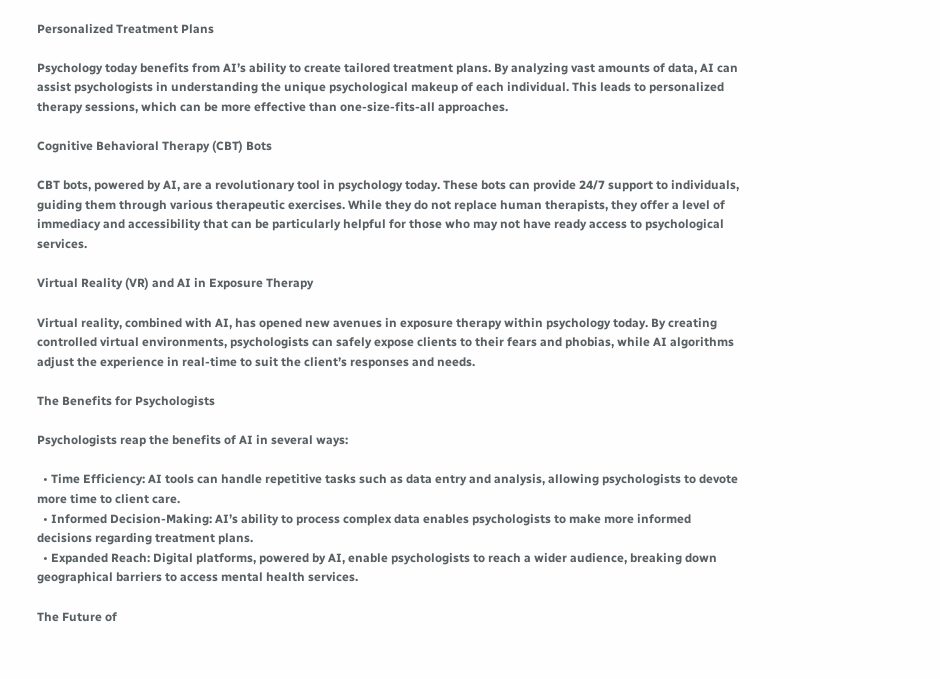Personalized Treatment Plans

Psychology today benefits from AI’s ability to create tailored treatment plans. By analyzing vast amounts of data, AI can assist psychologists in understanding the unique psychological makeup of each individual. This leads to personalized therapy sessions, which can be more effective than one-size-fits-all approaches.

Cognitive Behavioral Therapy (CBT) Bots

CBT bots, powered by AI, are a revolutionary tool in psychology today. These bots can provide 24/7 support to individuals, guiding them through various therapeutic exercises. While they do not replace human therapists, they offer a level of immediacy and accessibility that can be particularly helpful for those who may not have ready access to psychological services.

Virtual Reality (VR) and AI in Exposure Therapy

Virtual reality, combined with AI, has opened new avenues in exposure therapy within psychology today. By creating controlled virtual environments, psychologists can safely expose clients to their fears and phobias, while AI algorithms adjust the experience in real-time to suit the client’s responses and needs.

The Benefits for Psychologists

Psychologists reap the benefits of AI in several ways:

  • Time Efficiency: AI tools can handle repetitive tasks such as data entry and analysis, allowing psychologists to devote more time to client care.
  • Informed Decision-Making: AI’s ability to process complex data enables psychologists to make more informed decisions regarding treatment plans.
  • Expanded Reach: Digital platforms, powered by AI, enable psychologists to reach a wider audience, breaking down geographical barriers to access mental health services.

The Future of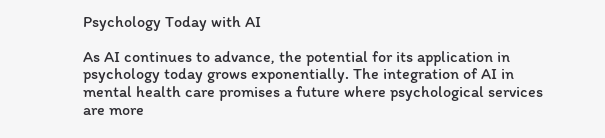Psychology Today with AI

As AI continues to advance, the potential for its application in psychology today grows exponentially. The integration of AI in mental health care promises a future where psychological services are more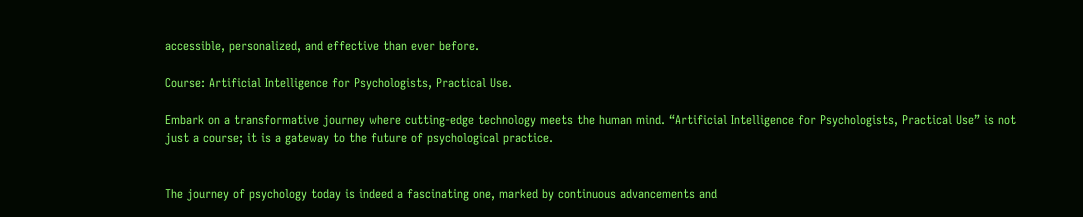accessible, personalized, and effective than ever before.

Course: Artificial Intelligence for Psychologists, Practical Use.

Embark on a transformative journey where cutting-edge technology meets the human mind. “Artificial Intelligence for Psychologists, Practical Use” is not just a course; it is a gateway to the future of psychological practice.


The journey of psychology today is indeed a fascinating one, marked by continuous advancements and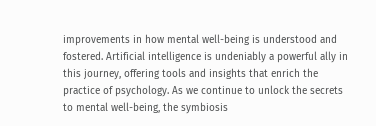improvements in how mental well-being is understood and fostered. Artificial intelligence is undeniably a powerful ally in this journey, offering tools and insights that enrich the practice of psychology. As we continue to unlock the secrets to mental well-being, the symbiosis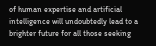of human expertise and artificial intelligence will undoubtedly lead to a brighter future for all those seeking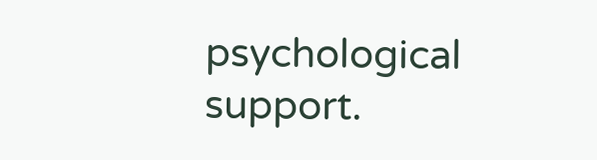psychological support.